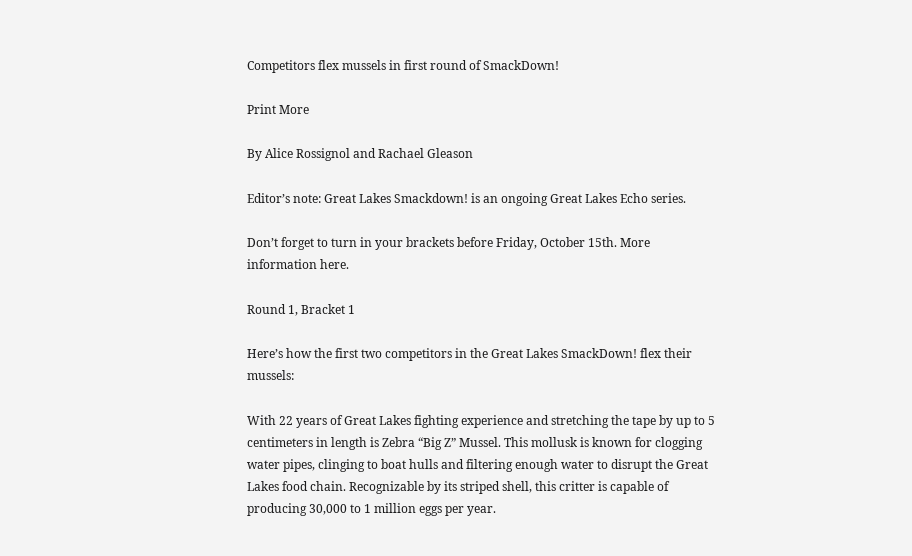Competitors flex mussels in first round of SmackDown!

Print More

By Alice Rossignol and Rachael Gleason

Editor’s note: Great Lakes Smackdown! is an ongoing Great Lakes Echo series.

Don’t forget to turn in your brackets before Friday, October 15th. More information here.

Round 1, Bracket 1

Here’s how the first two competitors in the Great Lakes SmackDown! flex their mussels:

With 22 years of Great Lakes fighting experience and stretching the tape by up to 5 centimeters in length is Zebra “Big Z” Mussel. This mollusk is known for clogging water pipes, clinging to boat hulls and filtering enough water to disrupt the Great Lakes food chain. Recognizable by its striped shell, this critter is capable of producing 30,000 to 1 million eggs per year.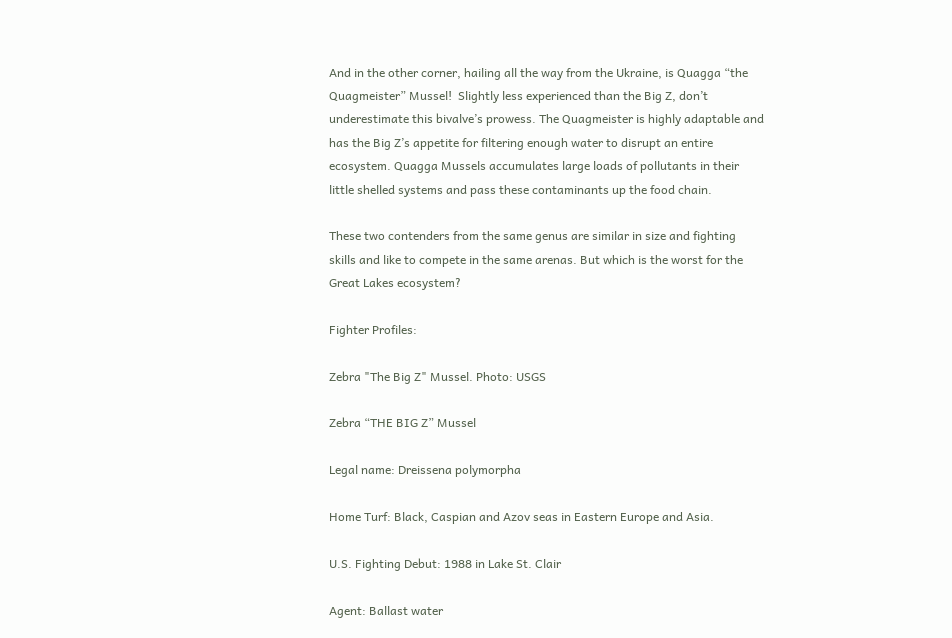And in the other corner, hailing all the way from the Ukraine, is Quagga “the Quagmeister” Mussel!  Slightly less experienced than the Big Z, don’t underestimate this bivalve’s prowess. The Quagmeister is highly adaptable and has the Big Z’s appetite for filtering enough water to disrupt an entire ecosystem. Quagga Mussels accumulates large loads of pollutants in their little shelled systems and pass these contaminants up the food chain.

These two contenders from the same genus are similar in size and fighting skills and like to compete in the same arenas. But which is the worst for the Great Lakes ecosystem?

Fighter Profiles:

Zebra "The Big Z" Mussel. Photo: USGS

Zebra “THE BIG Z” Mussel

Legal name: Dreissena polymorpha

Home Turf: Black, Caspian and Azov seas in Eastern Europe and Asia.

U.S. Fighting Debut: 1988 in Lake St. Clair

Agent: Ballast water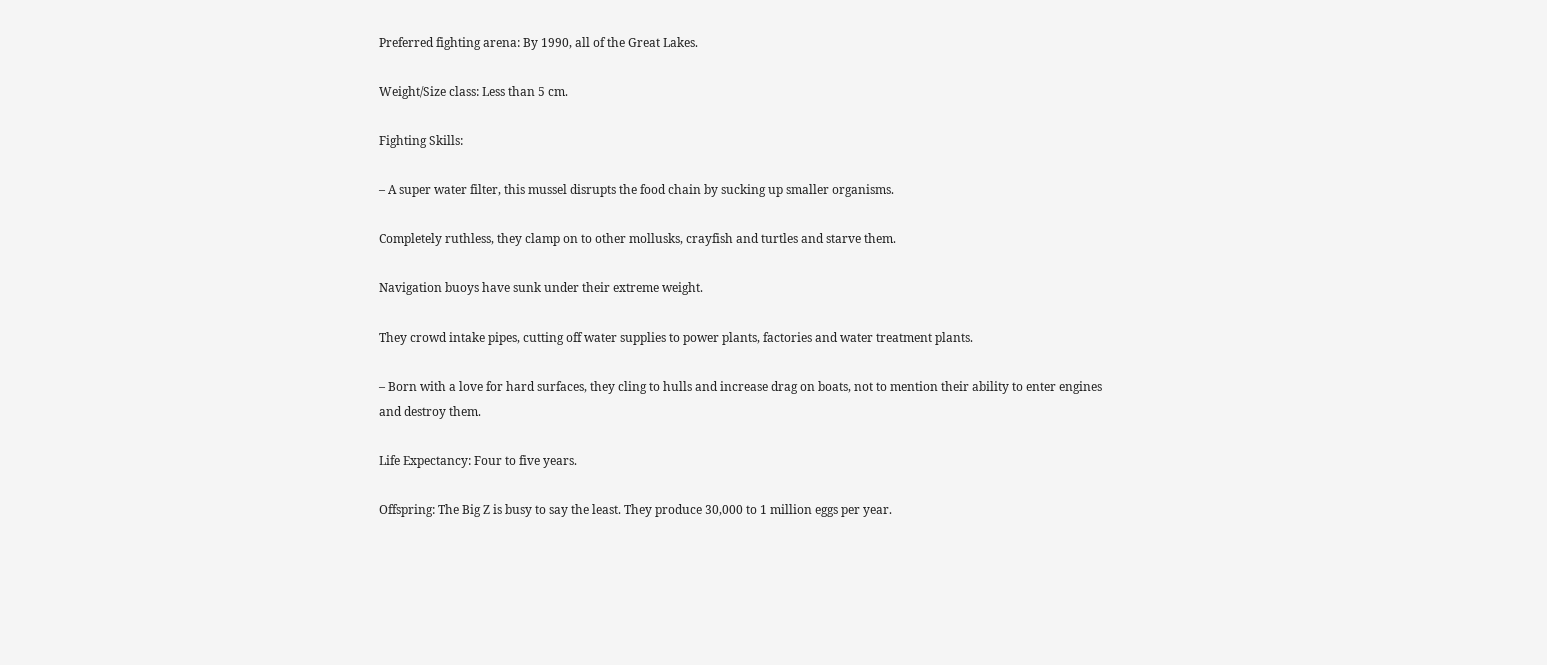Preferred fighting arena: By 1990, all of the Great Lakes.

Weight/Size class: Less than 5 cm.

Fighting Skills:

– A super water filter, this mussel disrupts the food chain by sucking up smaller organisms.

Completely ruthless, they clamp on to other mollusks, crayfish and turtles and starve them.

Navigation buoys have sunk under their extreme weight.

They crowd intake pipes, cutting off water supplies to power plants, factories and water treatment plants.

– Born with a love for hard surfaces, they cling to hulls and increase drag on boats, not to mention their ability to enter engines and destroy them.

Life Expectancy: Four to five years.

Offspring: The Big Z is busy to say the least. They produce 30,000 to 1 million eggs per year.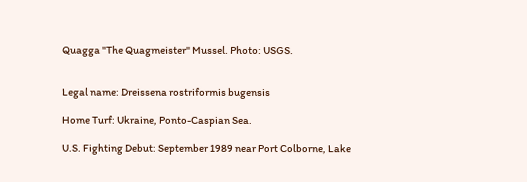Quagga "The Quagmeister" Mussel. Photo: USGS.


Legal name: Dreissena rostriformis bugensis

Home Turf: Ukraine, Ponto-Caspian Sea.

U.S. Fighting Debut: September 1989 near Port Colborne, Lake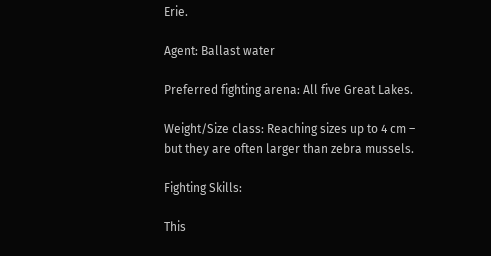Erie.

Agent: Ballast water

Preferred fighting arena: All five Great Lakes.

Weight/Size class: Reaching sizes up to 4 cm – but they are often larger than zebra mussels.

Fighting Skills:

This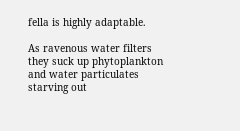fella is highly adaptable.

As ravenous water filters they suck up phytoplankton and water particulates starving out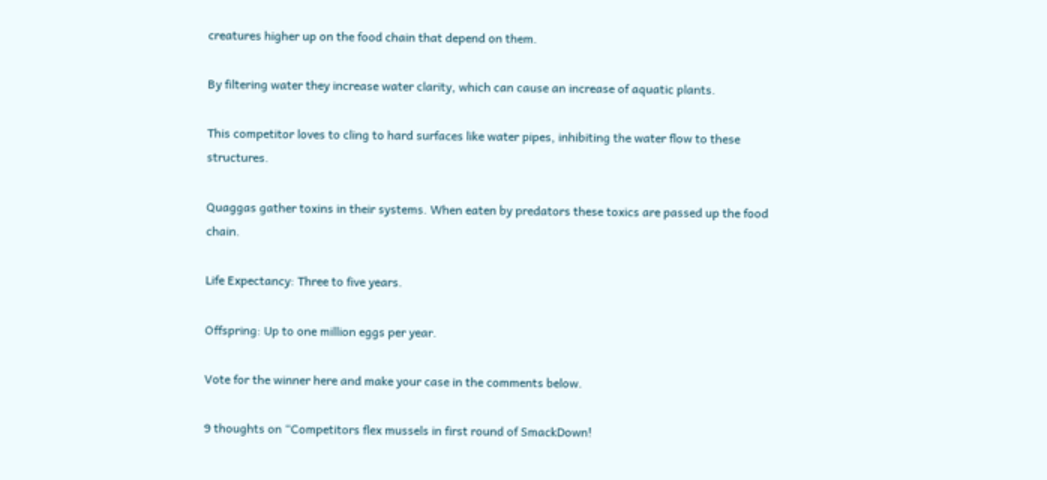creatures higher up on the food chain that depend on them.

By filtering water they increase water clarity, which can cause an increase of aquatic plants.

This competitor loves to cling to hard surfaces like water pipes, inhibiting the water flow to these structures.

Quaggas gather toxins in their systems. When eaten by predators these toxics are passed up the food chain.

Life Expectancy: Three to five years.

Offspring: Up to one million eggs per year.

Vote for the winner here and make your case in the comments below.

9 thoughts on “Competitors flex mussels in first round of SmackDown!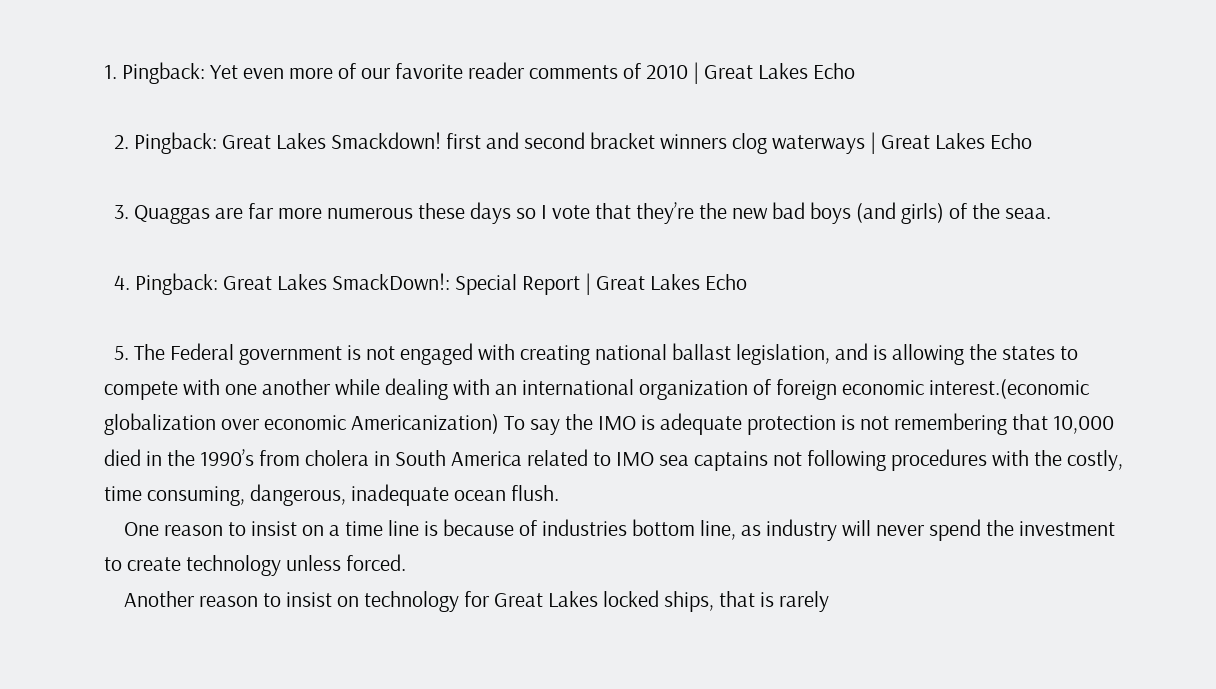1. Pingback: Yet even more of our favorite reader comments of 2010 | Great Lakes Echo

  2. Pingback: Great Lakes Smackdown! first and second bracket winners clog waterways | Great Lakes Echo

  3. Quaggas are far more numerous these days so I vote that they’re the new bad boys (and girls) of the seaa.

  4. Pingback: Great Lakes SmackDown!: Special Report | Great Lakes Echo

  5. The Federal government is not engaged with creating national ballast legislation, and is allowing the states to compete with one another while dealing with an international organization of foreign economic interest.(economic globalization over economic Americanization) To say the IMO is adequate protection is not remembering that 10,000 died in the 1990’s from cholera in South America related to IMO sea captains not following procedures with the costly, time consuming, dangerous, inadequate ocean flush.
    One reason to insist on a time line is because of industries bottom line, as industry will never spend the investment to create technology unless forced.
    Another reason to insist on technology for Great Lakes locked ships, that is rarely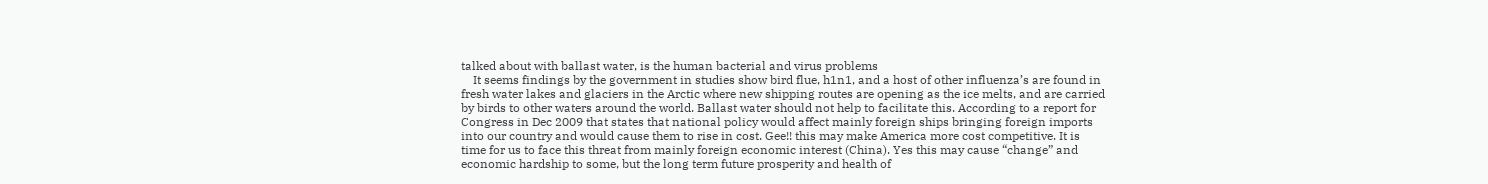talked about with ballast water, is the human bacterial and virus problems
    It seems findings by the government in studies show bird flue, h1n1, and a host of other influenza’s are found in fresh water lakes and glaciers in the Arctic where new shipping routes are opening as the ice melts, and are carried by birds to other waters around the world. Ballast water should not help to facilitate this. According to a report for Congress in Dec 2009 that states that national policy would affect mainly foreign ships bringing foreign imports into our country and would cause them to rise in cost. Gee!! this may make America more cost competitive. It is time for us to face this threat from mainly foreign economic interest (China). Yes this may cause “change” and economic hardship to some, but the long term future prosperity and health of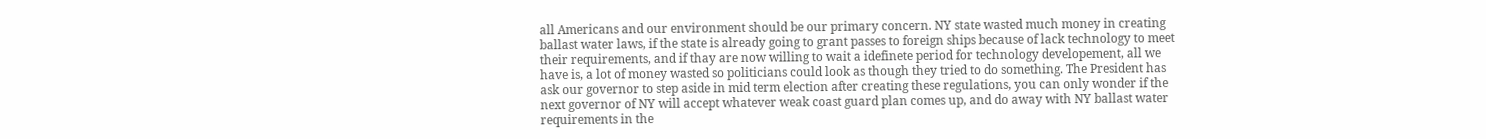all Americans and our environment should be our primary concern. NY state wasted much money in creating ballast water laws, if the state is already going to grant passes to foreign ships because of lack technology to meet their requirements, and if thay are now willing to wait a idefinete period for technology developement, all we have is, a lot of money wasted so politicians could look as though they tried to do something. The President has ask our governor to step aside in mid term election after creating these regulations, you can only wonder if the next governor of NY will accept whatever weak coast guard plan comes up, and do away with NY ballast water requirements in the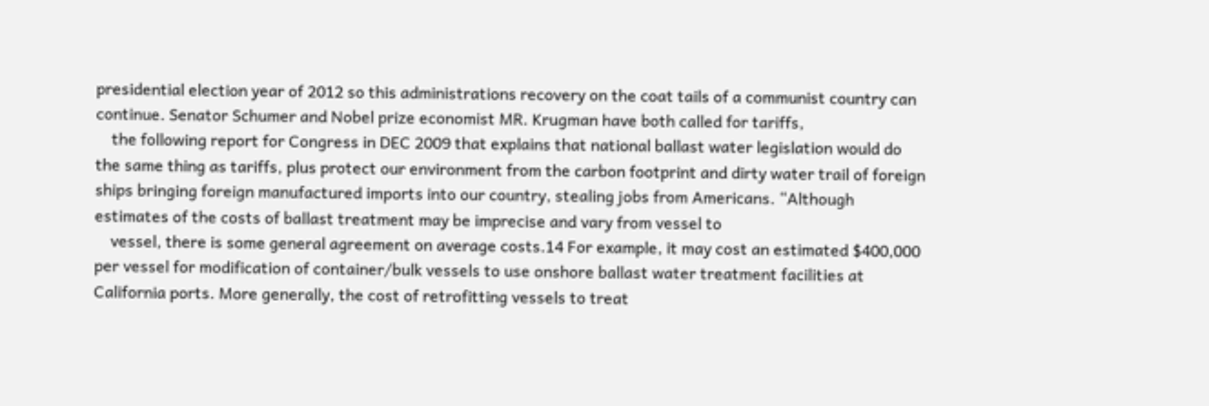presidential election year of 2012 so this administrations recovery on the coat tails of a communist country can continue. Senator Schumer and Nobel prize economist MR. Krugman have both called for tariffs,
    the following report for Congress in DEC 2009 that explains that national ballast water legislation would do the same thing as tariffs, plus protect our environment from the carbon footprint and dirty water trail of foreign ships bringing foreign manufactured imports into our country, stealing jobs from Americans. “Although estimates of the costs of ballast treatment may be imprecise and vary from vessel to
    vessel, there is some general agreement on average costs.14 For example, it may cost an estimated $400,000 per vessel for modification of container/bulk vessels to use onshore ballast water treatment facilities at California ports. More generally, the cost of retrofitting vessels to treat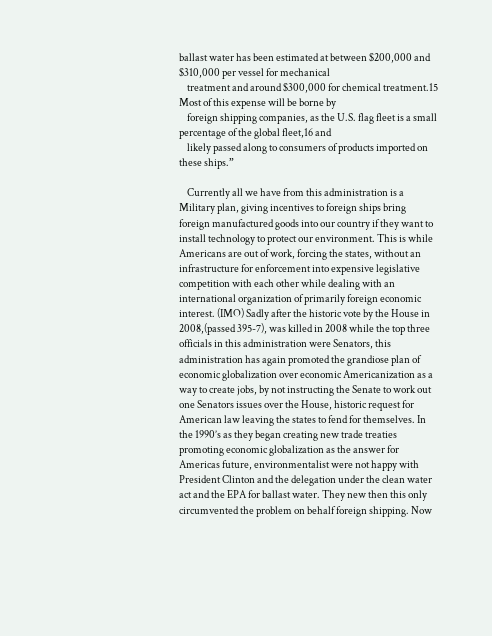ballast water has been estimated at between $200,000 and $310,000 per vessel for mechanical
    treatment and around $300,000 for chemical treatment.15 Most of this expense will be borne by
    foreign shipping companies, as the U.S. flag fleet is a small percentage of the global fleet,16 and
    likely passed along to consumers of products imported on these ships.”

    Currently all we have from this administration is a Military plan, giving incentives to foreign ships bring foreign manufactured goods into our country if they want to install technology to protect our environment. This is while Americans are out of work, forcing the states, without an infrastructure for enforcement into expensive legislative competition with each other while dealing with an international organization of primarily foreign economic interest. (IMO) Sadly after the historic vote by the House in 2008,(passed 395-7), was killed in 2008 while the top three officials in this administration were Senators, this administration has again promoted the grandiose plan of economic globalization over economic Americanization as a way to create jobs, by not instructing the Senate to work out one Senators issues over the House, historic request for American law leaving the states to fend for themselves. In the 1990’s as they began creating new trade treaties promoting economic globalization as the answer for Americas future, environmentalist were not happy with President Clinton and the delegation under the clean water act and the EPA for ballast water. They new then this only circumvented the problem on behalf foreign shipping. Now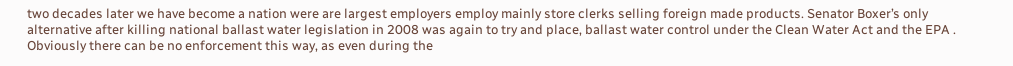two decades later we have become a nation were are largest employers employ mainly store clerks selling foreign made products. Senator Boxer’s only alternative after killing national ballast water legislation in 2008 was again to try and place, ballast water control under the Clean Water Act and the EPA . Obviously there can be no enforcement this way, as even during the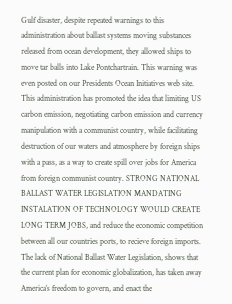Gulf disaster, despite repeated warnings to this administration about ballast systems moving substances released from ocean development, they allowed ships to move tar balls into Lake Pontchartrain. This warning was even posted on our Presidents Ocean Initiatives web site. This administration has promoted the idea that limiting US carbon emission, negotiating carbon emission and currency manipulation with a communist country, while facilitating destruction of our waters and atmosphere by foreign ships with a pass, as a way to create spill over jobs for America from foreign communist country. STRONG NATIONAL BALLAST WATER LEGISLATION MANDATING INSTALATION OF TECHNOLOGY WOULD CREATE LONG TERM JOBS, and reduce the economic competition between all our countries ports, to recieve foreign imports. The lack of National Ballast Water Legislation, shows that the current plan for economic globalization, has taken away America’s freedom to govern, and enact the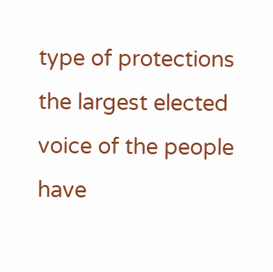type of protections the largest elected voice of the people have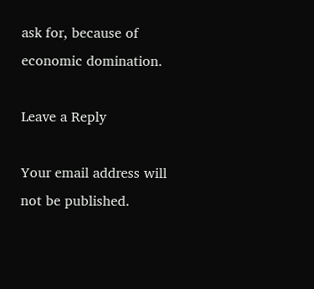ask for, because of economic domination.

Leave a Reply

Your email address will not be published.